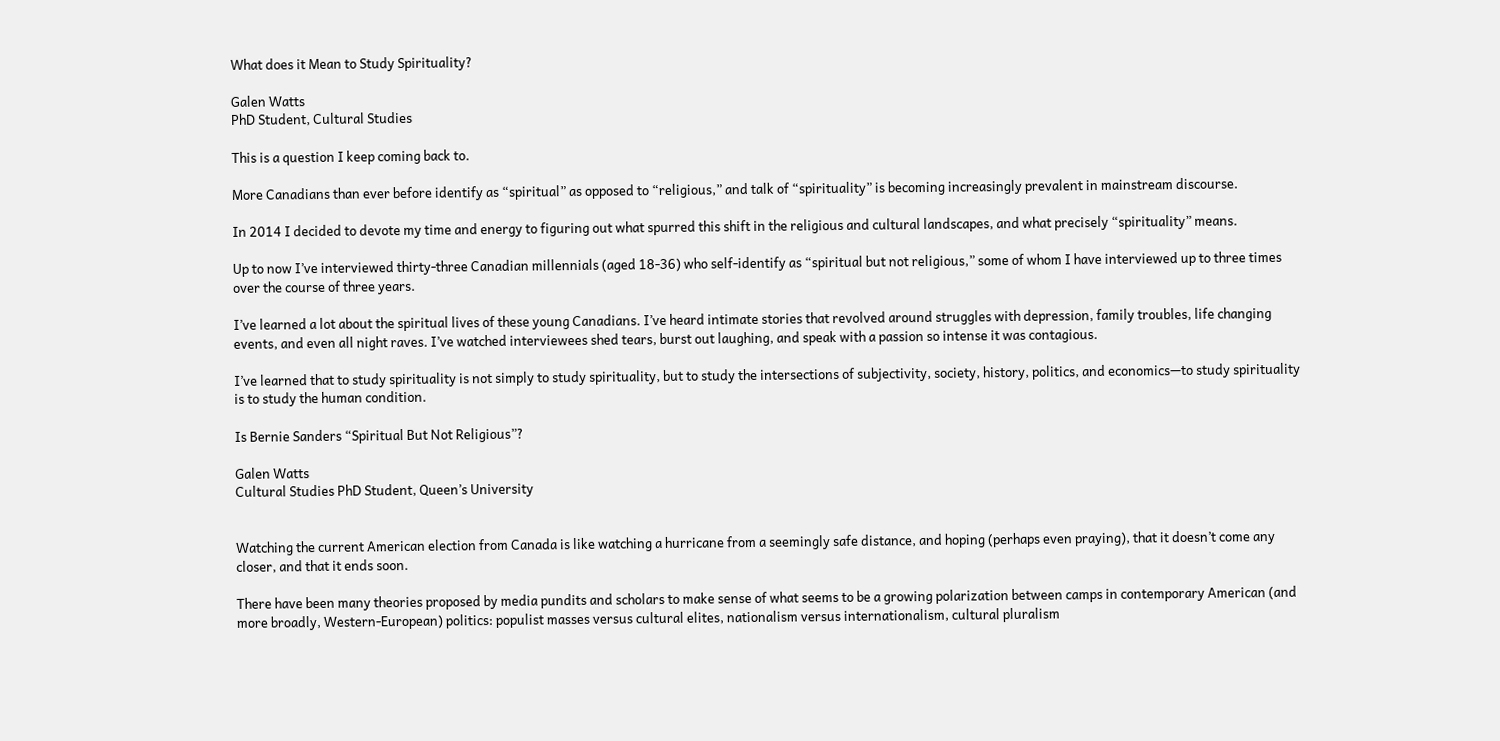What does it Mean to Study Spirituality?

Galen Watts
PhD Student, Cultural Studies

This is a question I keep coming back to.

More Canadians than ever before identify as “spiritual” as opposed to “religious,” and talk of “spirituality” is becoming increasingly prevalent in mainstream discourse.

In 2014 I decided to devote my time and energy to figuring out what spurred this shift in the religious and cultural landscapes, and what precisely “spirituality” means.

Up to now I’ve interviewed thirty-three Canadian millennials (aged 18-36) who self-identify as “spiritual but not religious,” some of whom I have interviewed up to three times over the course of three years.

I’ve learned a lot about the spiritual lives of these young Canadians. I’ve heard intimate stories that revolved around struggles with depression, family troubles, life changing events, and even all night raves. I’ve watched interviewees shed tears, burst out laughing, and speak with a passion so intense it was contagious.

I’ve learned that to study spirituality is not simply to study spirituality, but to study the intersections of subjectivity, society, history, politics, and economics—to study spirituality is to study the human condition.

Is Bernie Sanders “Spiritual But Not Religious”?

Galen Watts
Cultural Studies PhD Student, Queen’s University


Watching the current American election from Canada is like watching a hurricane from a seemingly safe distance, and hoping (perhaps even praying), that it doesn’t come any closer, and that it ends soon.

There have been many theories proposed by media pundits and scholars to make sense of what seems to be a growing polarization between camps in contemporary American (and more broadly, Western-European) politics: populist masses versus cultural elites, nationalism versus internationalism, cultural pluralism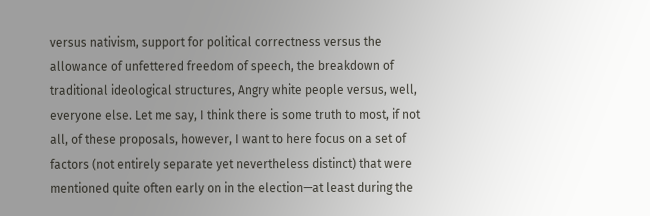versus nativism, support for political correctness versus the allowance of unfettered freedom of speech, the breakdown of traditional ideological structures, Angry white people versus, well, everyone else. Let me say, I think there is some truth to most, if not all, of these proposals, however, I want to here focus on a set of factors (not entirely separate yet nevertheless distinct) that were mentioned quite often early on in the election—at least during the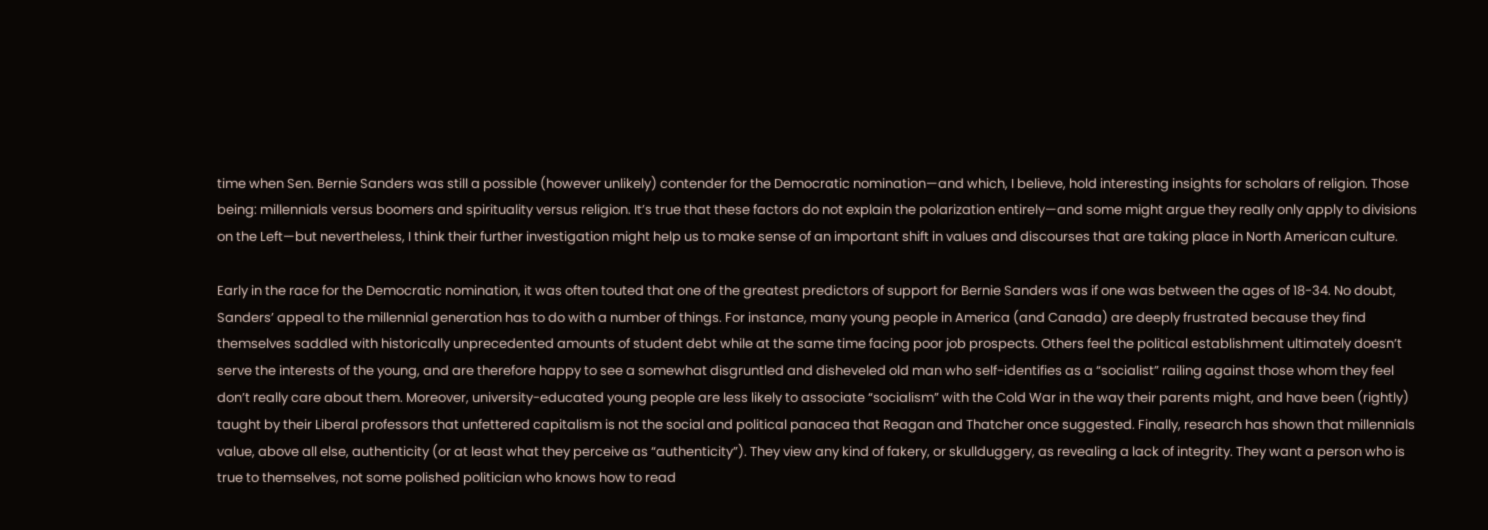time when Sen. Bernie Sanders was still a possible (however unlikely) contender for the Democratic nomination—and which, I believe, hold interesting insights for scholars of religion. Those being: millennials versus boomers and spirituality versus religion. It’s true that these factors do not explain the polarization entirely—and some might argue they really only apply to divisions on the Left—but nevertheless, I think their further investigation might help us to make sense of an important shift in values and discourses that are taking place in North American culture.

Early in the race for the Democratic nomination, it was often touted that one of the greatest predictors of support for Bernie Sanders was if one was between the ages of 18-34. No doubt, Sanders’ appeal to the millennial generation has to do with a number of things. For instance, many young people in America (and Canada) are deeply frustrated because they find themselves saddled with historically unprecedented amounts of student debt while at the same time facing poor job prospects. Others feel the political establishment ultimately doesn’t serve the interests of the young, and are therefore happy to see a somewhat disgruntled and disheveled old man who self-identifies as a “socialist” railing against those whom they feel don’t really care about them. Moreover, university-educated young people are less likely to associate “socialism” with the Cold War in the way their parents might, and have been (rightly) taught by their Liberal professors that unfettered capitalism is not the social and political panacea that Reagan and Thatcher once suggested. Finally, research has shown that millennials value, above all else, authenticity (or at least what they perceive as “authenticity”). They view any kind of fakery, or skullduggery, as revealing a lack of integrity. They want a person who is true to themselves, not some polished politician who knows how to read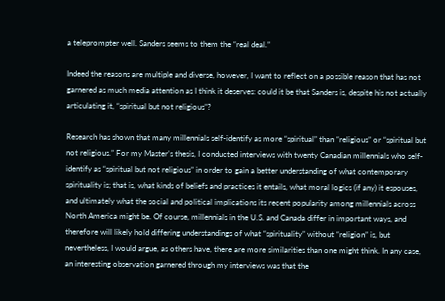a teleprompter well. Sanders seems to them the “real deal.”

Indeed the reasons are multiple and diverse, however, I want to reflect on a possible reason that has not garnered as much media attention as I think it deserves: could it be that Sanders is, despite his not actually articulating it, “spiritual but not religious”?

Research has shown that many millennials self-identify as more “spiritual” than “religious” or “spiritual but not religious.” For my Master’s thesis, I conducted interviews with twenty Canadian millennials who self-identify as “spiritual but not religious” in order to gain a better understanding of what contemporary spirituality is; that is, what kinds of beliefs and practices it entails, what moral logics (if any) it espouses, and ultimately what the social and political implications its recent popularity among millennials across North America might be. Of course, millennials in the U.S. and Canada differ in important ways, and therefore will likely hold differing understandings of what “spirituality” without “religion” is, but nevertheless, I would argue, as others have, there are more similarities than one might think. In any case, an interesting observation garnered through my interviews was that the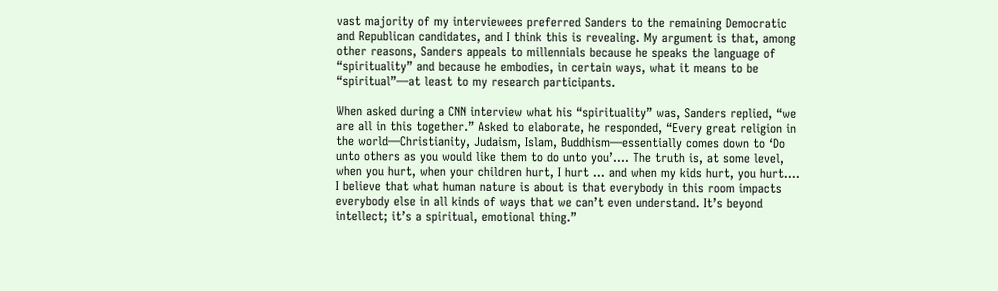vast majority of my interviewees preferred Sanders to the remaining Democratic and Republican candidates, and I think this is revealing. My argument is that, among other reasons, Sanders appeals to millennials because he speaks the language of “spirituality” and because he embodies, in certain ways, what it means to be “spiritual”—at least to my research participants.

When asked during a CNN interview what his “spirituality” was, Sanders replied, “we are all in this together.” Asked to elaborate, he responded, “Every great religion in the world—Christianity, Judaism, Islam, Buddhism—essentially comes down to ‘Do unto others as you would like them to do unto you’…. The truth is, at some level, when you hurt, when your children hurt, I hurt … and when my kids hurt, you hurt…. I believe that what human nature is about is that everybody in this room impacts everybody else in all kinds of ways that we can’t even understand. It’s beyond intellect; it’s a spiritual, emotional thing.”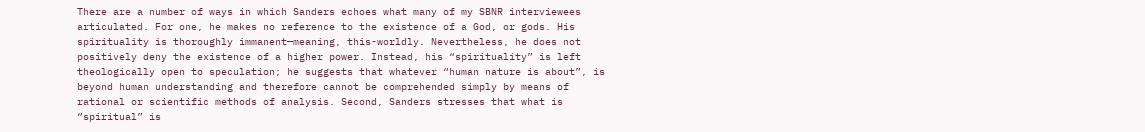There are a number of ways in which Sanders echoes what many of my SBNR interviewees articulated. For one, he makes no reference to the existence of a God, or gods. His spirituality is thoroughly immanent—meaning, this-worldly. Nevertheless, he does not positively deny the existence of a higher power. Instead, his “spirituality” is left theologically open to speculation; he suggests that whatever “human nature is about”, is beyond human understanding and therefore cannot be comprehended simply by means of rational or scientific methods of analysis. Second, Sanders stresses that what is “spiritual” is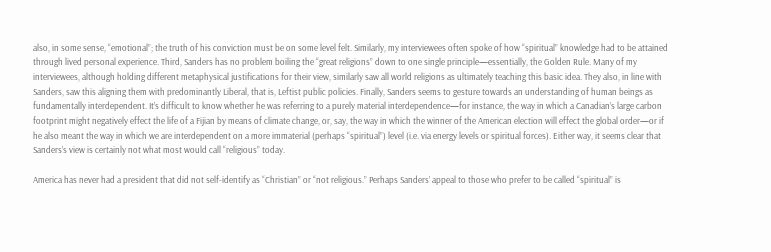also, in some sense, “emotional”; the truth of his conviction must be on some level felt. Similarly, my interviewees often spoke of how “spiritual” knowledge had to be attained through lived personal experience. Third, Sanders has no problem boiling the “great religions” down to one single principle—essentially, the Golden Rule. Many of my interviewees, although holding different metaphysical justifications for their view, similarly saw all world religions as ultimately teaching this basic idea. They also, in line with Sanders, saw this aligning them with predominantly Liberal, that is, Leftist public policies. Finally, Sanders seems to gesture towards an understanding of human beings as fundamentally interdependent. It’s difficult to know whether he was referring to a purely material interdependence—for instance, the way in which a Canadian’s large carbon footprint might negatively effect the life of a Fijian by means of climate change, or, say, the way in which the winner of the American election will effect the global order—or if he also meant the way in which we are interdependent on a more immaterial (perhaps “spiritual”) level (i.e. via energy levels or spiritual forces). Either way, it seems clear that Sanders’s view is certainly not what most would call “religious” today.

America has never had a president that did not self-identify as “Christian” or “not religious.” Perhaps Sanders’ appeal to those who prefer to be called “spiritual” is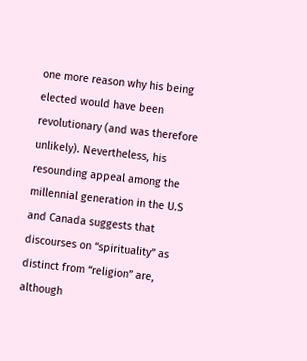one more reason why his being elected would have been revolutionary (and was therefore unlikely). Nevertheless, his resounding appeal among the millennial generation in the U.S and Canada suggests that discourses on “spirituality” as distinct from “religion” are, although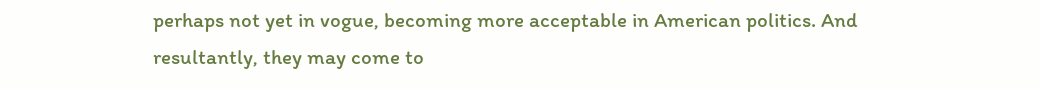perhaps not yet in vogue, becoming more acceptable in American politics. And resultantly, they may come to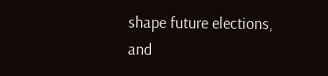shape future elections, and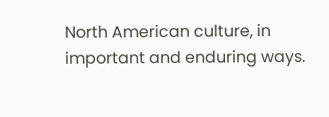North American culture, in important and enduring ways.